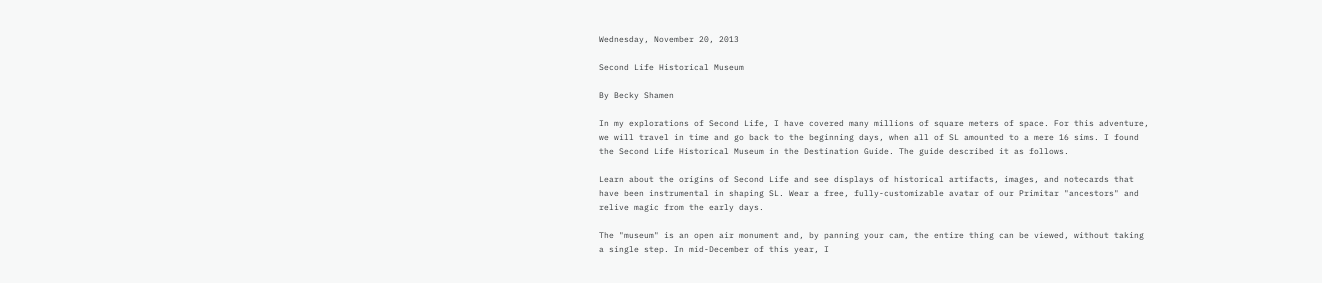Wednesday, November 20, 2013

Second Life Historical Museum

By Becky Shamen

In my explorations of Second Life, I have covered many millions of square meters of space. For this adventure, we will travel in time and go back to the beginning days, when all of SL amounted to a mere 16 sims. I found the Second Life Historical Museum in the Destination Guide. The guide described it as follows.

Learn about the origins of Second Life and see displays of historical artifacts, images, and notecards that have been instrumental in shaping SL. Wear a free, fully-customizable avatar of our Primitar "ancestors" and relive magic from the early days.

The "museum" is an open air monument and, by panning your cam, the entire thing can be viewed, without taking a single step. In mid-December of this year, I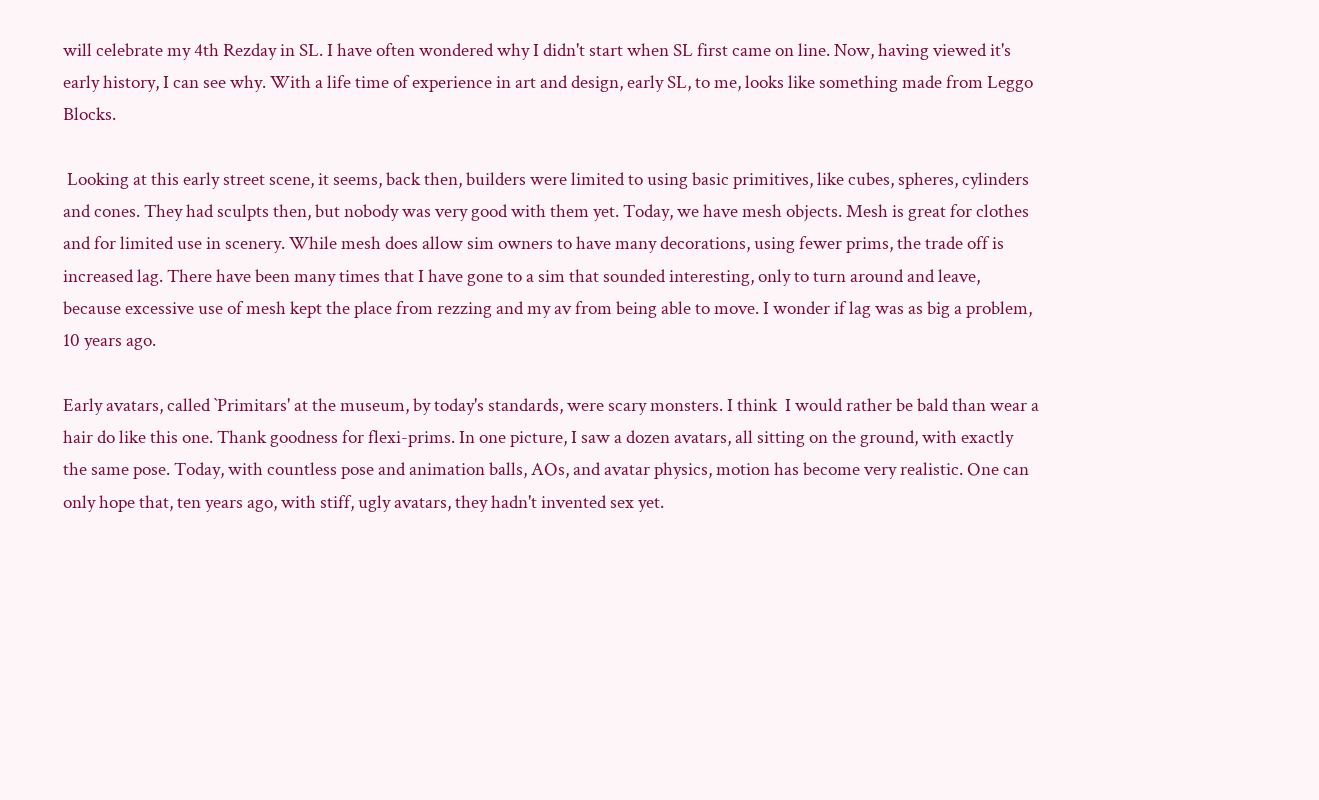will celebrate my 4th Rezday in SL. I have often wondered why I didn't start when SL first came on line. Now, having viewed it's early history, I can see why. With a life time of experience in art and design, early SL, to me, looks like something made from Leggo Blocks.

 Looking at this early street scene, it seems, back then, builders were limited to using basic primitives, like cubes, spheres, cylinders and cones. They had sculpts then, but nobody was very good with them yet. Today, we have mesh objects. Mesh is great for clothes and for limited use in scenery. While mesh does allow sim owners to have many decorations, using fewer prims, the trade off is increased lag. There have been many times that I have gone to a sim that sounded interesting, only to turn around and leave, because excessive use of mesh kept the place from rezzing and my av from being able to move. I wonder if lag was as big a problem, 10 years ago.

Early avatars, called `Primitars' at the museum, by today's standards, were scary monsters. I think  I would rather be bald than wear a hair do like this one. Thank goodness for flexi-prims. In one picture, I saw a dozen avatars, all sitting on the ground, with exactly the same pose. Today, with countless pose and animation balls, AOs, and avatar physics, motion has become very realistic. One can only hope that, ten years ago, with stiff, ugly avatars, they hadn't invented sex yet.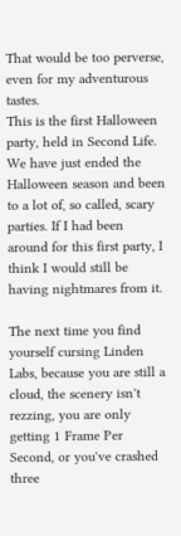That would be too perverse, even for my adventurous tastes.
This is the first Halloween party, held in Second Life. We have just ended the Halloween season and been to a lot of, so called, scary parties. If I had been around for this first party, I think I would still be having nightmares from it.

The next time you find yourself cursing Linden Labs, because you are still a cloud, the scenery isn't rezzing, you are only getting 1 Frame Per Second, or you've crashed three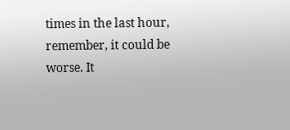times in the last hour, remember, it could be worse. It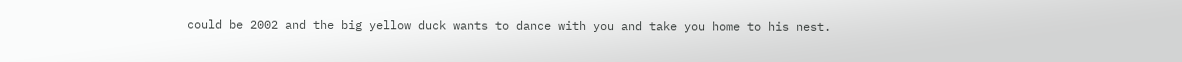could be 2002 and the big yellow duck wants to dance with you and take you home to his nest.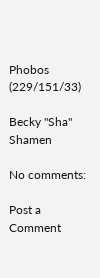Phobos (229/151/33)

Becky "Sha" Shamen

No comments:

Post a Comment